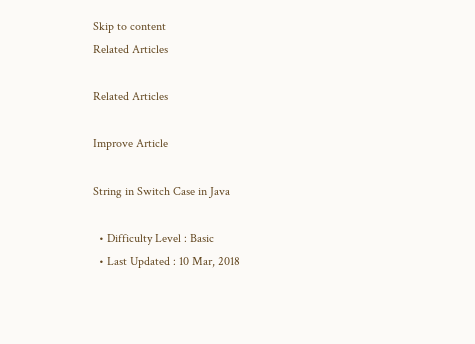Skip to content
Related Articles

Related Articles

Improve Article

String in Switch Case in Java

  • Difficulty Level : Basic
  • Last Updated : 10 Mar, 2018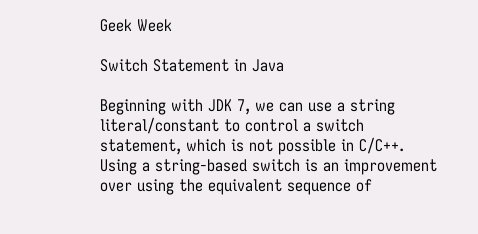Geek Week

Switch Statement in Java

Beginning with JDK 7, we can use a string literal/constant to control a switch statement, which is not possible in C/C++. Using a string-based switch is an improvement over using the equivalent sequence of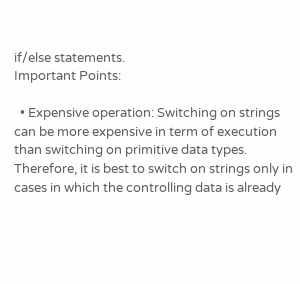if/else statements.
Important Points:

  • Expensive operation: Switching on strings can be more expensive in term of execution than switching on primitive data types. Therefore, it is best to switch on strings only in cases in which the controlling data is already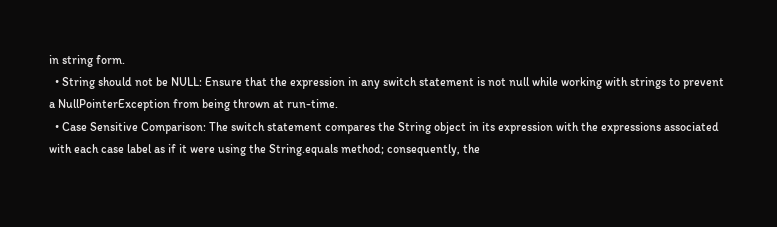in string form.
  • String should not be NULL: Ensure that the expression in any switch statement is not null while working with strings to prevent a NullPointerException from being thrown at run-time.
  • Case Sensitive Comparison: The switch statement compares the String object in its expression with the expressions associated with each case label as if it were using the String.equals method; consequently, the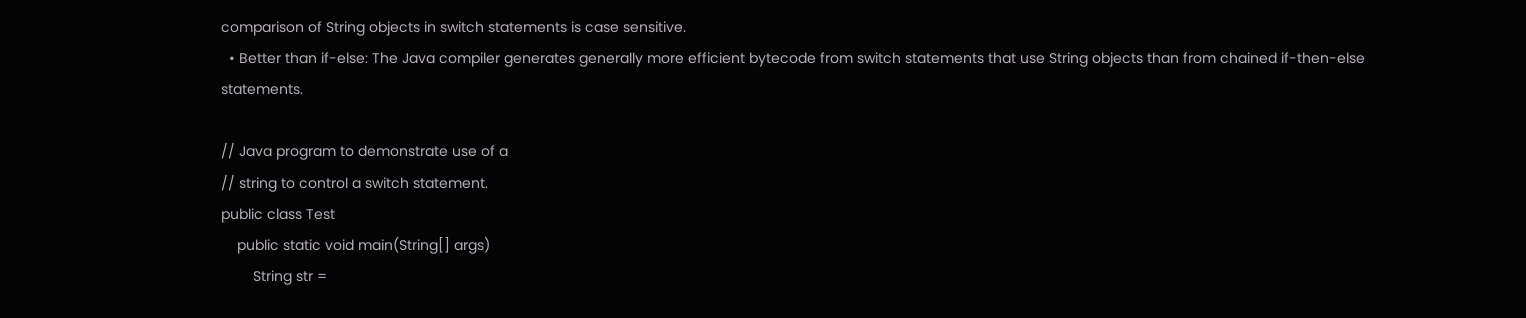comparison of String objects in switch statements is case sensitive.
  • Better than if-else: The Java compiler generates generally more efficient bytecode from switch statements that use String objects than from chained if-then-else statements.

// Java program to demonstrate use of a
// string to control a switch statement.
public class Test
    public static void main(String[] args)
        String str =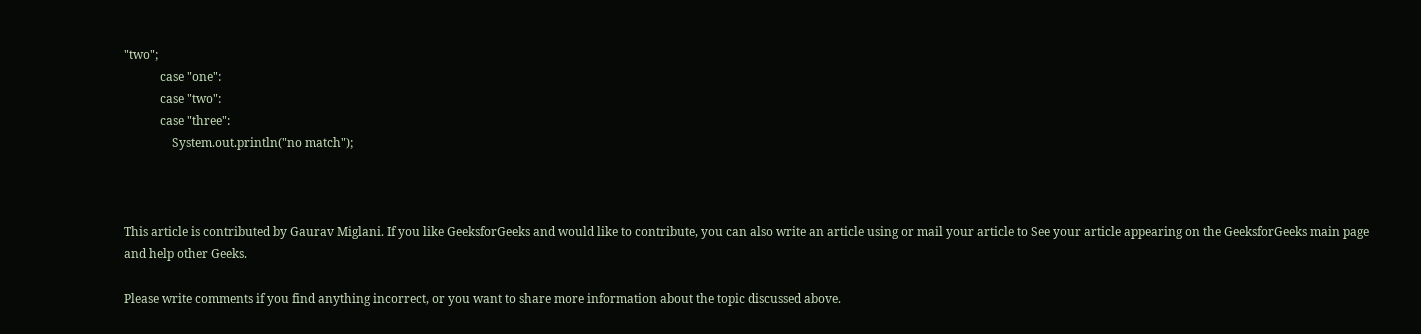"two";
            case "one":
            case "two":
            case "three":
                System.out.println("no match");



This article is contributed by Gaurav Miglani. If you like GeeksforGeeks and would like to contribute, you can also write an article using or mail your article to See your article appearing on the GeeksforGeeks main page and help other Geeks.

Please write comments if you find anything incorrect, or you want to share more information about the topic discussed above.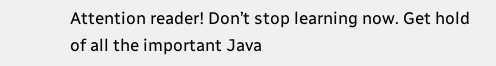Attention reader! Don’t stop learning now. Get hold of all the important Java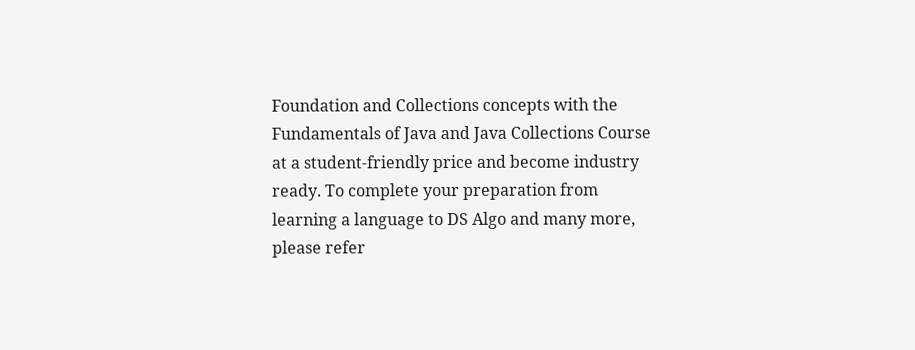Foundation and Collections concepts with the Fundamentals of Java and Java Collections Course at a student-friendly price and become industry ready. To complete your preparation from learning a language to DS Algo and many more,  please refer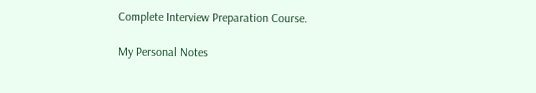Complete Interview Preparation Course.

My Personal Notes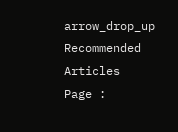arrow_drop_up
Recommended Articles
Page :